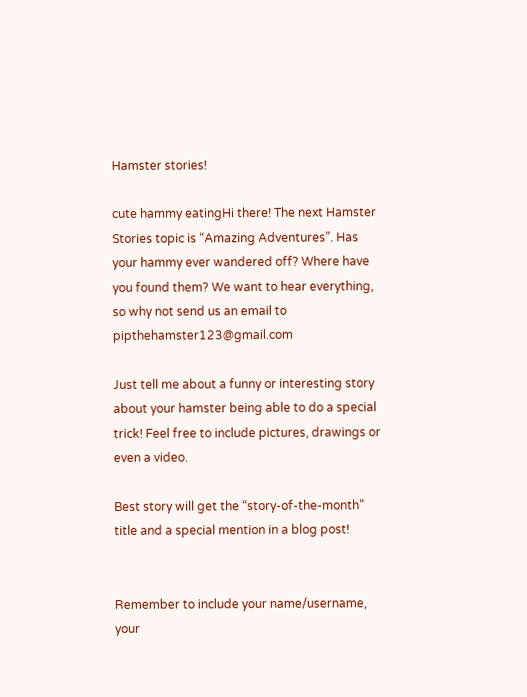Hamster stories!

cute hammy eatingHi there! The next Hamster Stories topic is “Amazing Adventures”. Has your hammy ever wandered off? Where have you found them? We want to hear everything, so why not send us an email to pipthehamster123@gmail.com

Just tell me about a funny or interesting story about your hamster being able to do a special trick! Feel free to include pictures, drawings or even a video.

Best story will get the “story-of-the-month” title and a special mention in a blog post!


Remember to include your name/username, your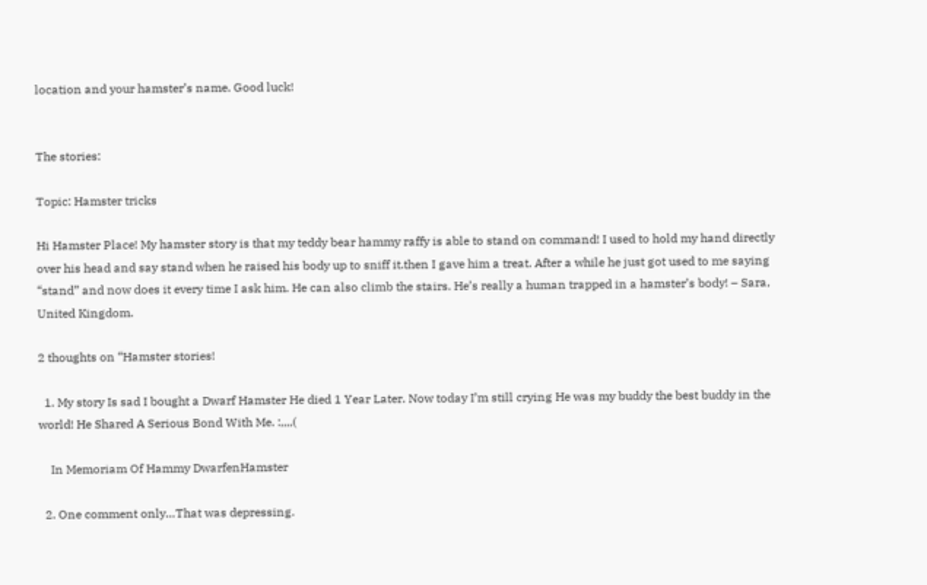location and your hamster’s name. Good luck!


The stories:

Topic: Hamster tricks

Hi Hamster Place! My hamster story is that my teddy bear hammy raffy is able to stand on command! I used to hold my hand directly over his head and say stand when he raised his body up to sniff it.then I gave him a treat. After a while he just got used to me saying “stand” and now does it every time I ask him. He can also climb the stairs. He’s really a human trapped in a hamster’s body! – Sara, United Kingdom.

2 thoughts on “Hamster stories!

  1. My story Is sad I bought a Dwarf Hamster He died 1 Year Later. Now today I’m still crying He was my buddy the best buddy in the world! He Shared A Serious Bond With Me. :,,,,(

    In Memoriam Of Hammy DwarfenHamster

  2. One comment only…That was depressing.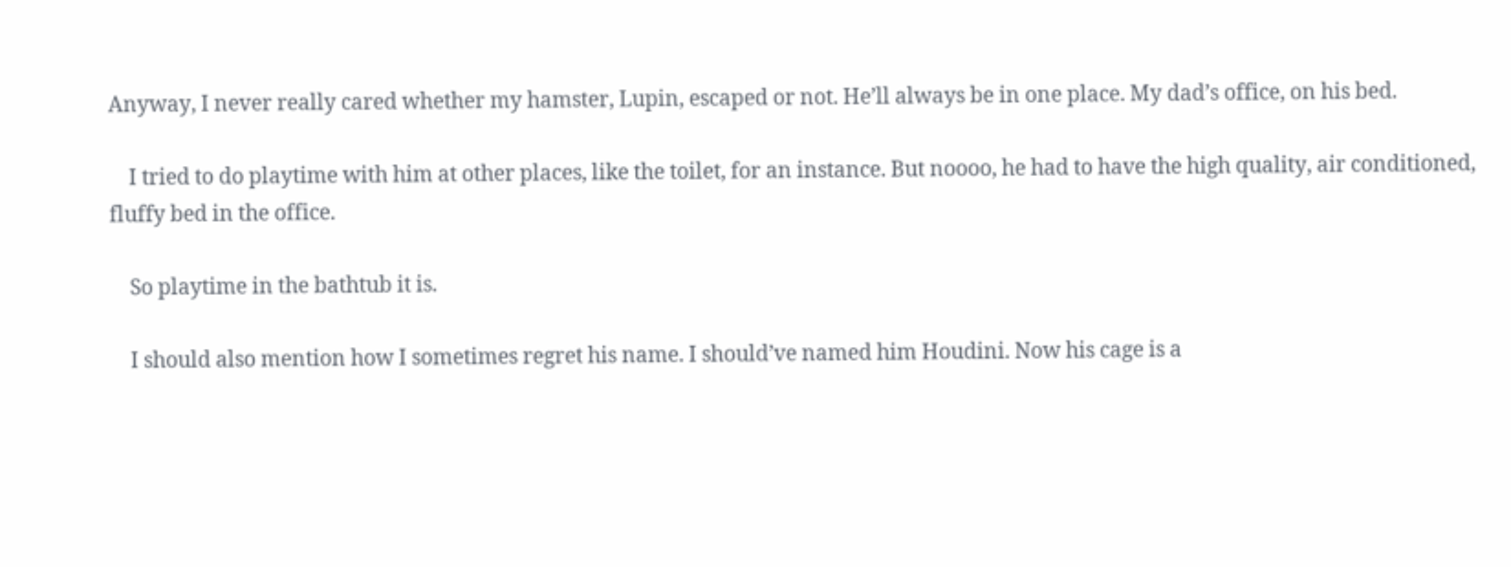Anyway, I never really cared whether my hamster, Lupin, escaped or not. He’ll always be in one place. My dad’s office, on his bed.

    I tried to do playtime with him at other places, like the toilet, for an instance. But noooo, he had to have the high quality, air conditioned, fluffy bed in the office.

    So playtime in the bathtub it is.

    I should also mention how I sometimes regret his name. I should’ve named him Houdini. Now his cage is a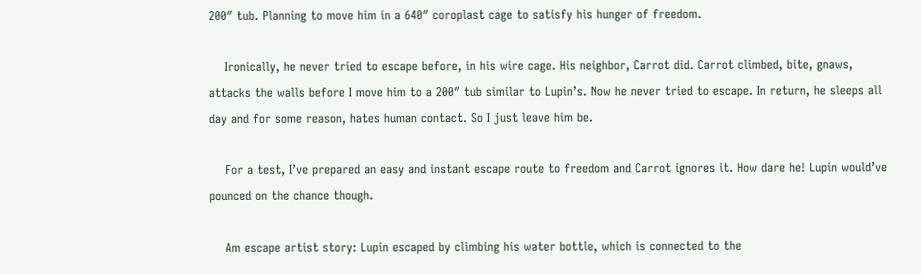200″ tub. Planning to move him in a 640″ coroplast cage to satisfy his hunger of freedom.

    Ironically, he never tried to escape before, in his wire cage. His neighbor, Carrot did. Carrot climbed, bite, gnaws, attacks the walls before I move him to a 200″ tub similar to Lupin’s. Now he never tried to escape. In return, he sleeps all day and for some reason, hates human contact. So I just leave him be.

    For a test, I’ve prepared an easy and instant escape route to freedom and Carrot ignores it. How dare he! Lupin would’ve pounced on the chance though.

    Am escape artist story: Lupin escaped by climbing his water bottle, which is connected to the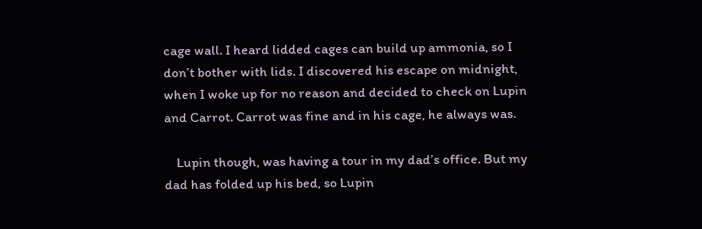cage wall. I heard lidded cages can build up ammonia, so I don’t bother with lids. I discovered his escape on midnight, when I woke up for no reason and decided to check on Lupin and Carrot. Carrot was fine and in his cage, he always was.

    Lupin though, was having a tour in my dad’s office. But my dad has folded up his bed, so Lupin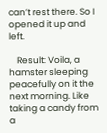can’t rest there. So I opened it up and left.

    Result: Voila, a hamster sleeping peacefully on it the next morning. Like taking a candy from a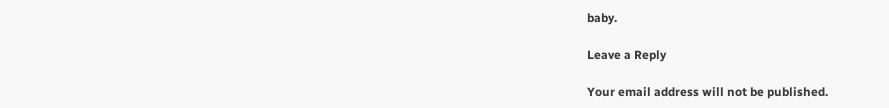baby.

Leave a Reply

Your email address will not be published.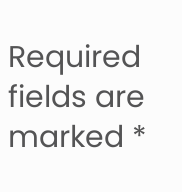Required fields are marked *